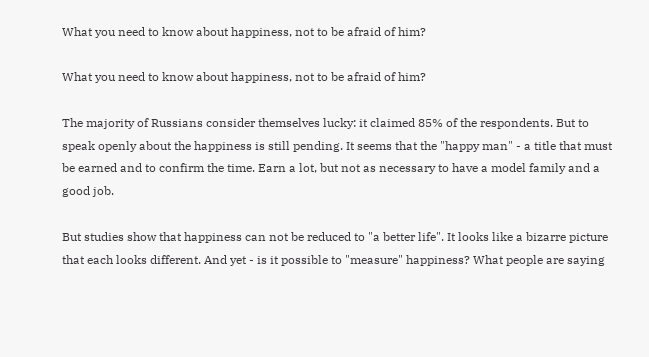What you need to know about happiness, not to be afraid of him?

What you need to know about happiness, not to be afraid of him?

The majority of Russians consider themselves lucky: it claimed 85% of the respondents. But to speak openly about the happiness is still pending. It seems that the "happy man" - a title that must be earned and to confirm the time. Earn a lot, but not as necessary to have a model family and a good job.

But studies show that happiness can not be reduced to "a better life". It looks like a bizarre picture that each looks different. And yet - is it possible to "measure" happiness? What people are saying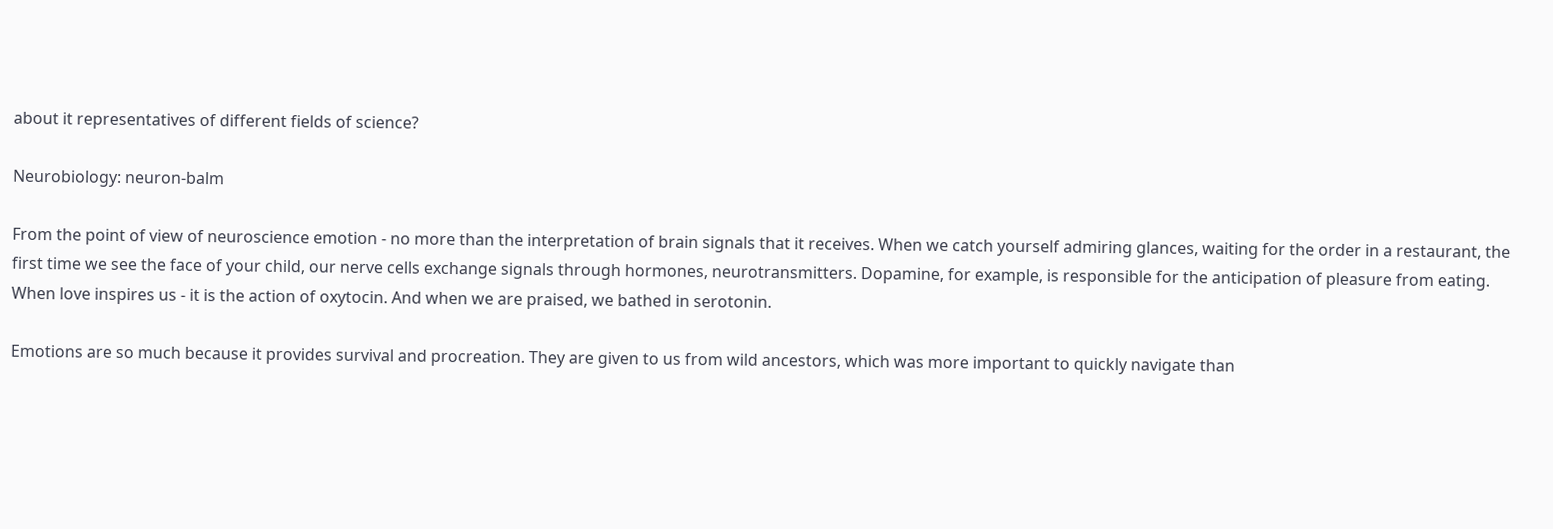about it representatives of different fields of science?

Neurobiology: neuron-balm

From the point of view of neuroscience emotion - no more than the interpretation of brain signals that it receives. When we catch yourself admiring glances, waiting for the order in a restaurant, the first time we see the face of your child, our nerve cells exchange signals through hormones, neurotransmitters. Dopamine, for example, is responsible for the anticipation of pleasure from eating. When love inspires us - it is the action of oxytocin. And when we are praised, we bathed in serotonin.

Emotions are so much because it provides survival and procreation. They are given to us from wild ancestors, which was more important to quickly navigate than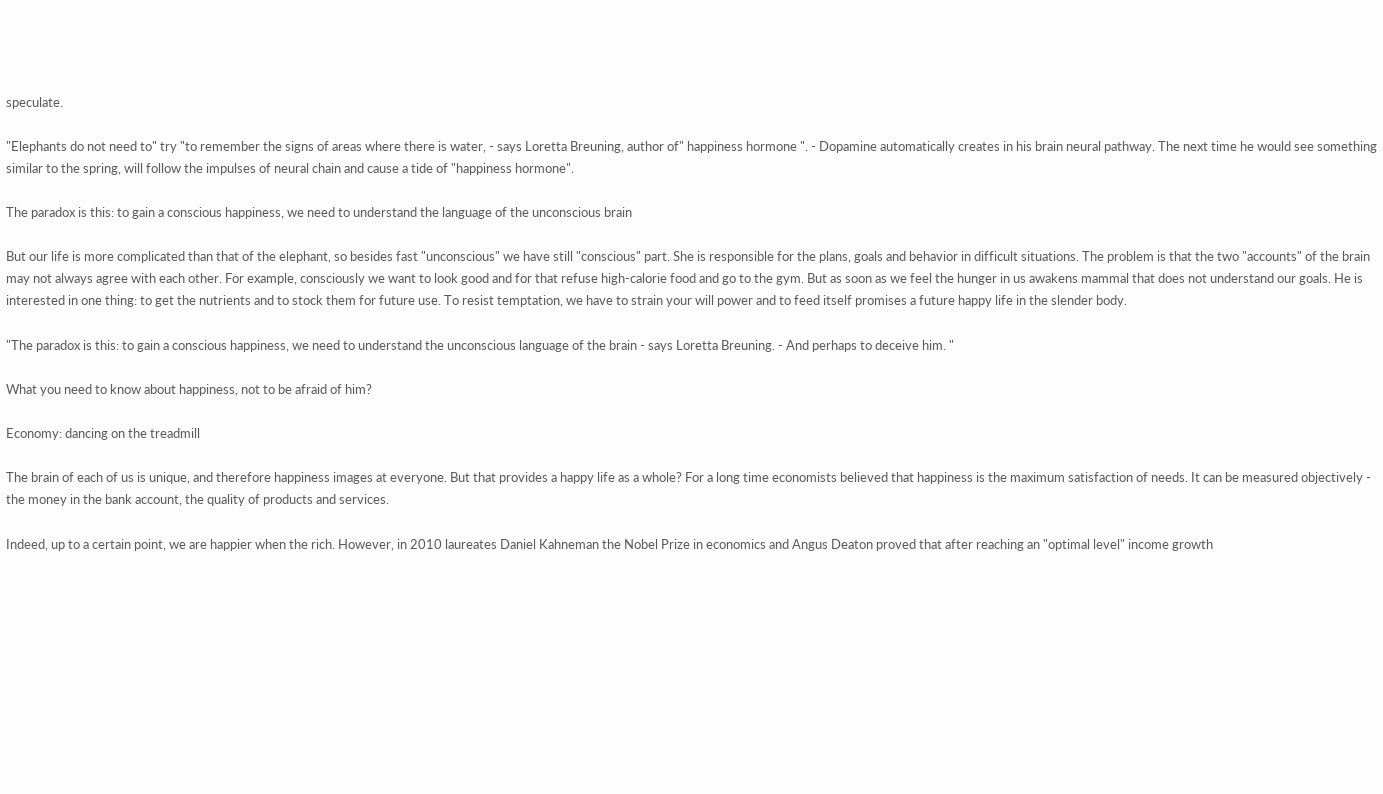speculate.

"Elephants do not need to" try "to remember the signs of areas where there is water, - says Loretta Breuning, author of" happiness hormone ". - Dopamine automatically creates in his brain neural pathway. The next time he would see something similar to the spring, will follow the impulses of neural chain and cause a tide of "happiness hormone".

The paradox is this: to gain a conscious happiness, we need to understand the language of the unconscious brain

But our life is more complicated than that of the elephant, so besides fast "unconscious" we have still "conscious" part. She is responsible for the plans, goals and behavior in difficult situations. The problem is that the two "accounts" of the brain may not always agree with each other. For example, consciously we want to look good and for that refuse high-calorie food and go to the gym. But as soon as we feel the hunger in us awakens mammal that does not understand our goals. He is interested in one thing: to get the nutrients and to stock them for future use. To resist temptation, we have to strain your will power and to feed itself promises a future happy life in the slender body.

"The paradox is this: to gain a conscious happiness, we need to understand the unconscious language of the brain - says Loretta Breuning. - And perhaps to deceive him. "

What you need to know about happiness, not to be afraid of him?

Economy: dancing on the treadmill

The brain of each of us is unique, and therefore happiness images at everyone. But that provides a happy life as a whole? For a long time economists believed that happiness is the maximum satisfaction of needs. It can be measured objectively - the money in the bank account, the quality of products and services.

Indeed, up to a certain point, we are happier when the rich. However, in 2010 laureates Daniel Kahneman the Nobel Prize in economics and Angus Deaton proved that after reaching an "optimal level" income growth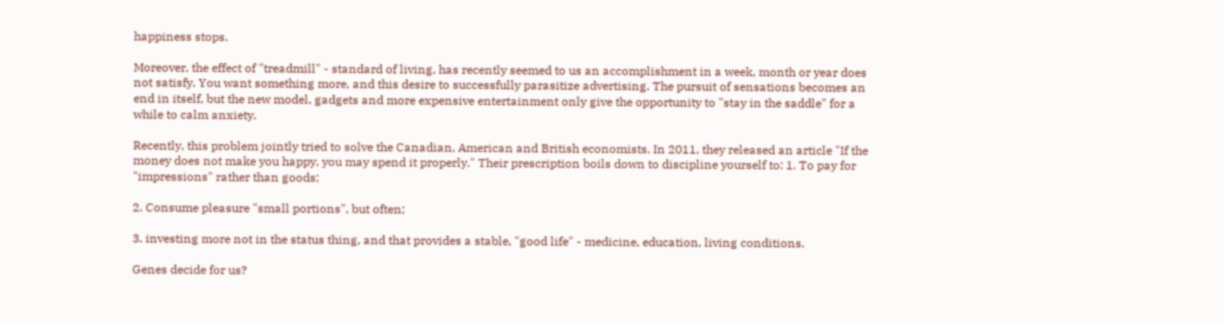happiness stops.

Moreover, the effect of "treadmill" - standard of living, has recently seemed to us an accomplishment in a week, month or year does not satisfy. You want something more, and this desire to successfully parasitize advertising. The pursuit of sensations becomes an end in itself, but the new model, gadgets and more expensive entertainment only give the opportunity to "stay in the saddle" for a while to calm anxiety.

Recently, this problem jointly tried to solve the Canadian, American and British economists. In 2011, they released an article "If the money does not make you happy, you may spend it properly." Their prescription boils down to discipline yourself to: 1. To pay for "impressions" rather than goods;

2. Consume pleasure "small portions", but often;

3. investing more not in the status thing, and that provides a stable, "good life" - medicine, education, living conditions.

Genes decide for us?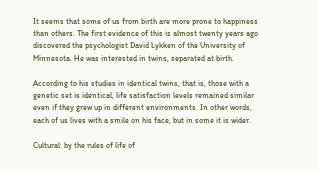It seems that some of us from birth are more prone to happiness than others. The first evidence of this is almost twenty years ago discovered the psychologist David Lykken of the University of Minnesota. He was interested in twins, separated at birth.

According to his studies in identical twins, that is, those with a genetic set is identical, life satisfaction levels remained similar even if they grew up in different environments. In other words, each of us lives with a smile on his face, but in some it is wider.

Cultural: by the rules of life of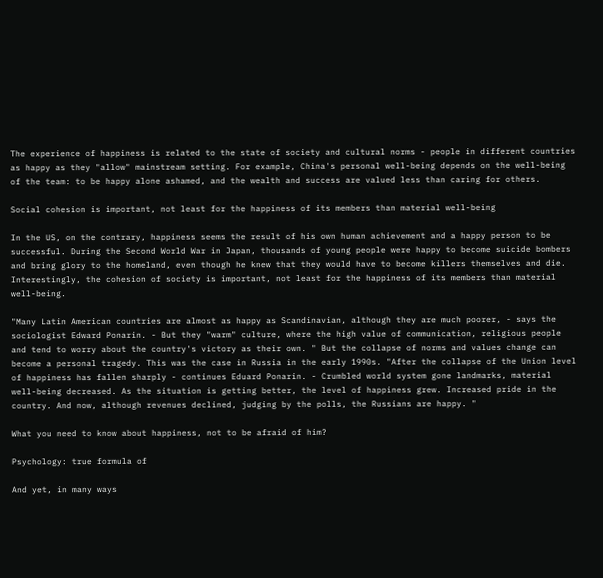The experience of happiness is related to the state of society and cultural norms - people in different countries as happy as they "allow" mainstream setting. For example, China's personal well-being depends on the well-being of the team: to be happy alone ashamed, and the wealth and success are valued less than caring for others.

Social cohesion is important, not least for the happiness of its members than material well-being

In the US, on the contrary, happiness seems the result of his own human achievement and a happy person to be successful. During the Second World War in Japan, thousands of young people were happy to become suicide bombers and bring glory to the homeland, even though he knew that they would have to become killers themselves and die. Interestingly, the cohesion of society is important, not least for the happiness of its members than material well-being.

"Many Latin American countries are almost as happy as Scandinavian, although they are much poorer, - says the sociologist Edward Ponarin. - But they "warm" culture, where the high value of communication, religious people and tend to worry about the country's victory as their own. " But the collapse of norms and values change can become a personal tragedy. This was the case in Russia in the early 1990s. "After the collapse of the Union level of happiness has fallen sharply - continues Eduard Ponarin. - Crumbled world system gone landmarks, material well-being decreased. As the situation is getting better, the level of happiness grew. Increased pride in the country. And now, although revenues declined, judging by the polls, the Russians are happy. "

What you need to know about happiness, not to be afraid of him?

Psychology: true formula of

And yet, in many ways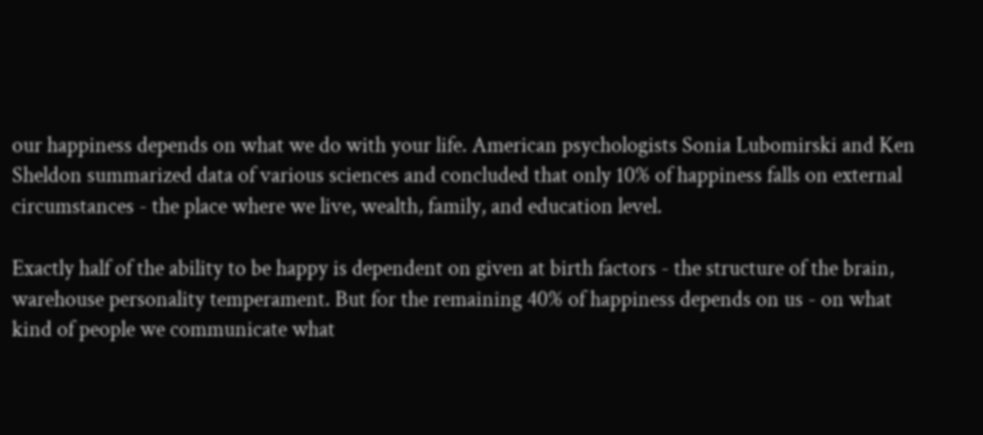our happiness depends on what we do with your life. American psychologists Sonia Lubomirski and Ken Sheldon summarized data of various sciences and concluded that only 10% of happiness falls on external circumstances - the place where we live, wealth, family, and education level.

Exactly half of the ability to be happy is dependent on given at birth factors - the structure of the brain, warehouse personality temperament. But for the remaining 40% of happiness depends on us - on what kind of people we communicate what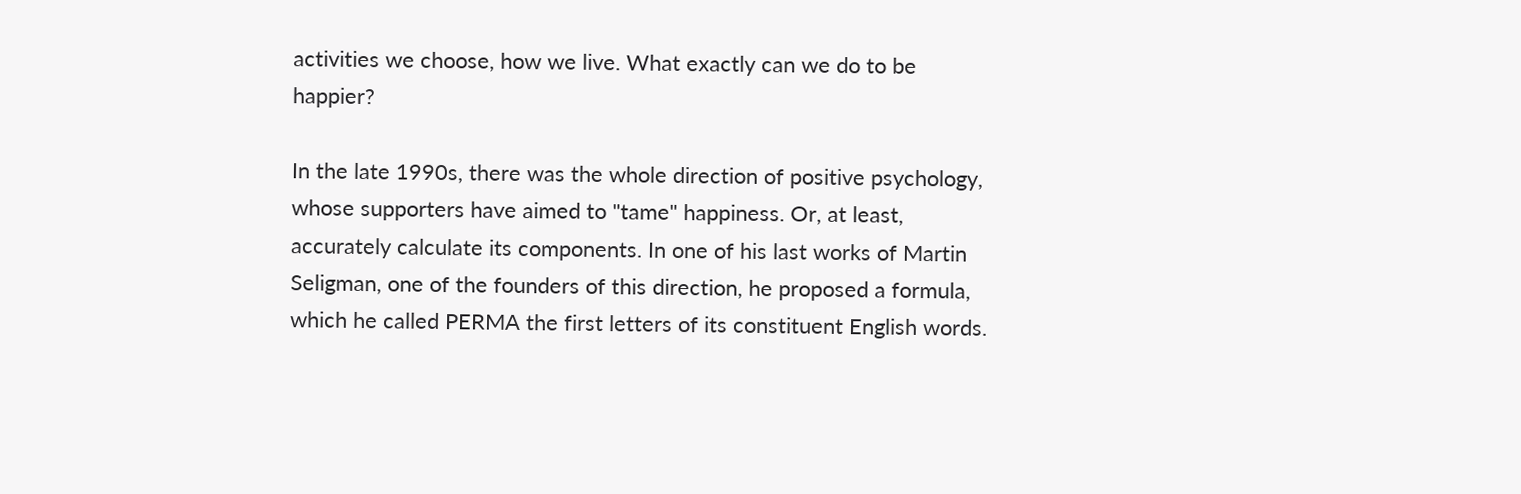activities we choose, how we live. What exactly can we do to be happier?

In the late 1990s, there was the whole direction of positive psychology, whose supporters have aimed to "tame" happiness. Or, at least, accurately calculate its components. In one of his last works of Martin Seligman, one of the founders of this direction, he proposed a formula, which he called PERMA the first letters of its constituent English words.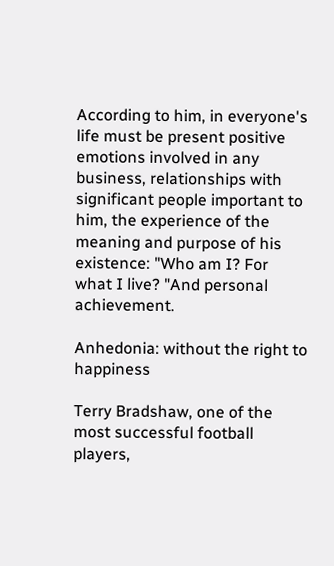According to him, in everyone's life must be present positive emotions involved in any business, relationships with significant people important to him, the experience of the meaning and purpose of his existence: "Who am I? For what I live? "And personal achievement.

Anhedonia: without the right to happiness

Terry Bradshaw, one of the most successful football players,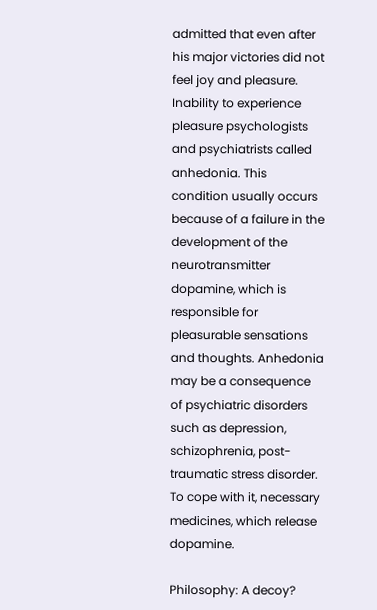admitted that even after his major victories did not feel joy and pleasure. Inability to experience pleasure psychologists and psychiatrists called anhedonia. This condition usually occurs because of a failure in the development of the neurotransmitter dopamine, which is responsible for pleasurable sensations and thoughts. Anhedonia may be a consequence of psychiatric disorders such as depression, schizophrenia, post-traumatic stress disorder. To cope with it, necessary medicines, which release dopamine.

Philosophy: A decoy?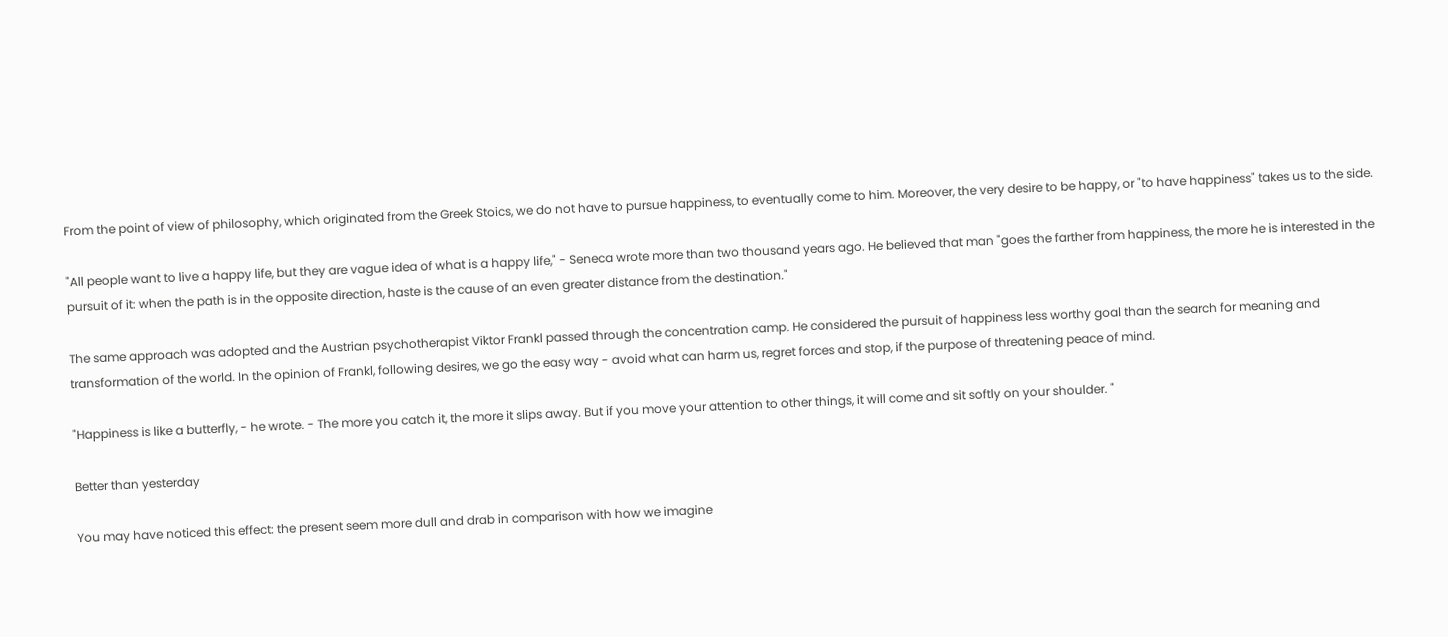From the point of view of philosophy, which originated from the Greek Stoics, we do not have to pursue happiness, to eventually come to him. Moreover, the very desire to be happy, or "to have happiness" takes us to the side.

"All people want to live a happy life, but they are vague idea of what is a happy life," - Seneca wrote more than two thousand years ago. He believed that man "goes the farther from happiness, the more he is interested in the pursuit of it: when the path is in the opposite direction, haste is the cause of an even greater distance from the destination."

The same approach was adopted and the Austrian psychotherapist Viktor Frankl passed through the concentration camp. He considered the pursuit of happiness less worthy goal than the search for meaning and transformation of the world. In the opinion of Frankl, following desires, we go the easy way - avoid what can harm us, regret forces and stop, if the purpose of threatening peace of mind.

"Happiness is like a butterfly, - he wrote. - The more you catch it, the more it slips away. But if you move your attention to other things, it will come and sit softly on your shoulder. "

Better than yesterday

You may have noticed this effect: the present seem more dull and drab in comparison with how we imagine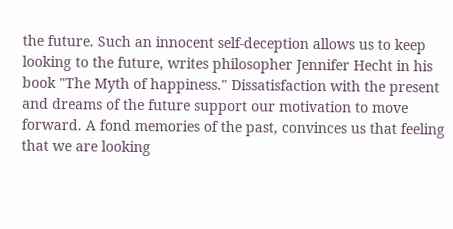the future. Such an innocent self-deception allows us to keep looking to the future, writes philosopher Jennifer Hecht in his book "The Myth of happiness." Dissatisfaction with the present and dreams of the future support our motivation to move forward. A fond memories of the past, convinces us that feeling that we are looking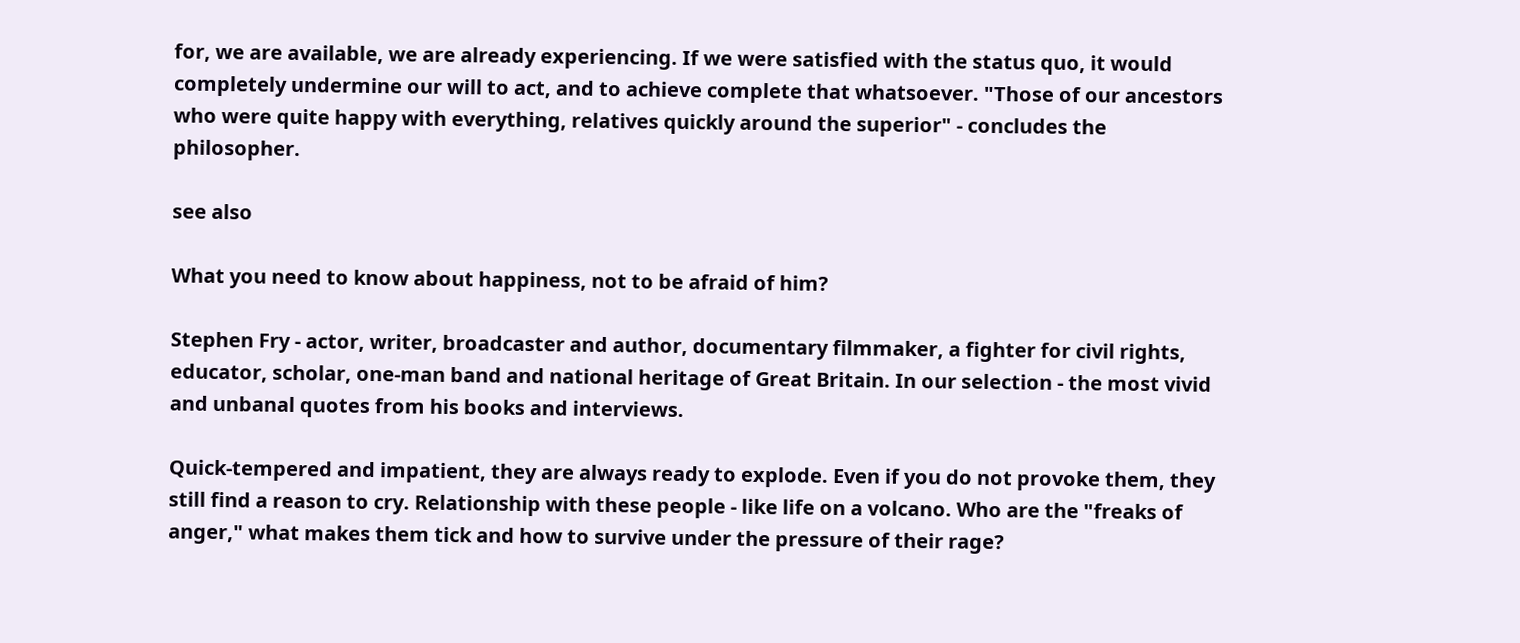for, we are available, we are already experiencing. If we were satisfied with the status quo, it would completely undermine our will to act, and to achieve complete that whatsoever. "Those of our ancestors who were quite happy with everything, relatives quickly around the superior" - concludes the philosopher.

see also

What you need to know about happiness, not to be afraid of him?

Stephen Fry - actor, writer, broadcaster and author, documentary filmmaker, a fighter for civil rights, educator, scholar, one-man band and national heritage of Great Britain. In our selection - the most vivid and unbanal quotes from his books and interviews.

Quick-tempered and impatient, they are always ready to explode. Even if you do not provoke them, they still find a reason to cry. Relationship with these people - like life on a volcano. Who are the "freaks of anger," what makes them tick and how to survive under the pressure of their rage?